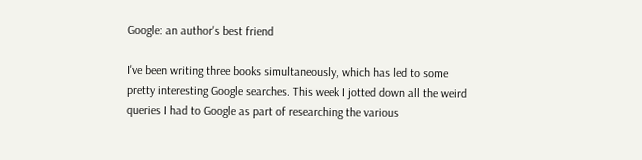Google: an author's best friend

I've been writing three books simultaneously, which has led to some pretty interesting Google searches. This week I jotted down all the weird queries I had to Google as part of researching the various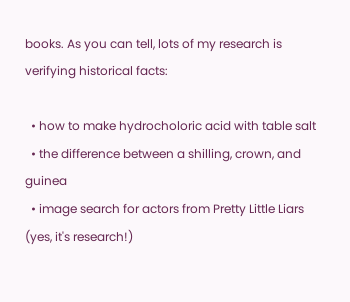books. As you can tell, lots of my research is verifying historical facts:

  • how to make hydrocholoric acid with table salt
  • the difference between a shilling, crown, and guinea
  • image search for actors from Pretty Little Liars (yes, it's research!)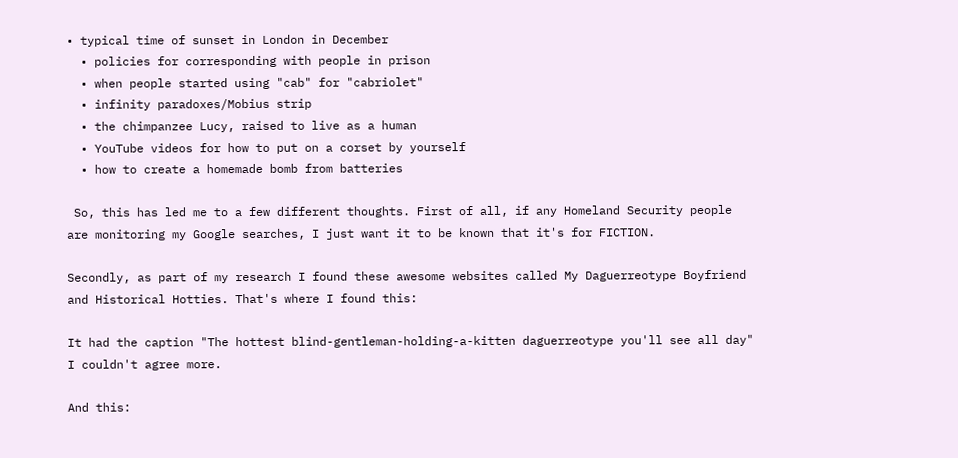• typical time of sunset in London in December
  • policies for corresponding with people in prison
  • when people started using "cab" for "cabriolet"
  • infinity paradoxes/Mobius strip
  • the chimpanzee Lucy, raised to live as a human
  • YouTube videos for how to put on a corset by yourself
  • how to create a homemade bomb from batteries

 So, this has led me to a few different thoughts. First of all, if any Homeland Security people are monitoring my Google searches, I just want it to be known that it's for FICTION.

Secondly, as part of my research I found these awesome websites called My Daguerreotype Boyfriend and Historical Hotties. That's where I found this:

It had the caption "The hottest blind-gentleman-holding-a-kitten daguerreotype you'll see all day" I couldn't agree more.

And this: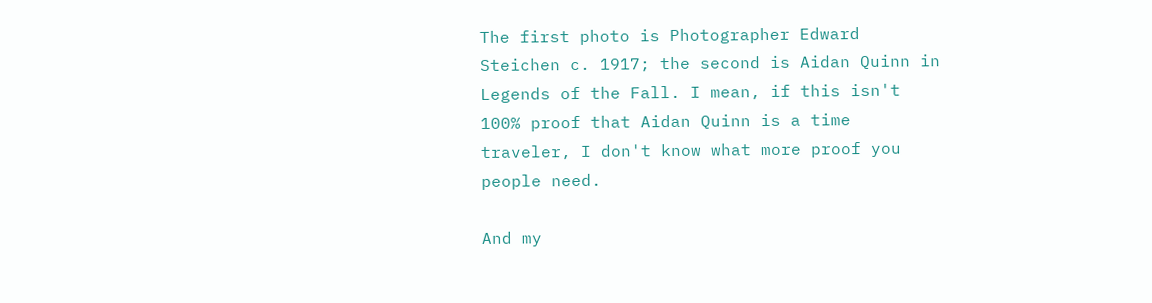The first photo is Photographer Edward Steichen c. 1917; the second is Aidan Quinn in Legends of the Fall. I mean, if this isn't 100% proof that Aidan Quinn is a time traveler, I don't know what more proof you people need.

And my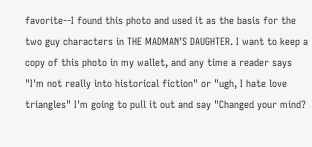favorite--I found this photo and used it as the basis for the two guy characters in THE MADMAN'S DAUGHTER. I want to keep a copy of this photo in my wallet, and any time a reader says "I'm not really into historical fiction" or "ugh, I hate love triangles" I'm going to pull it out and say "Changed your mind?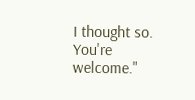I thought so. You're welcome."